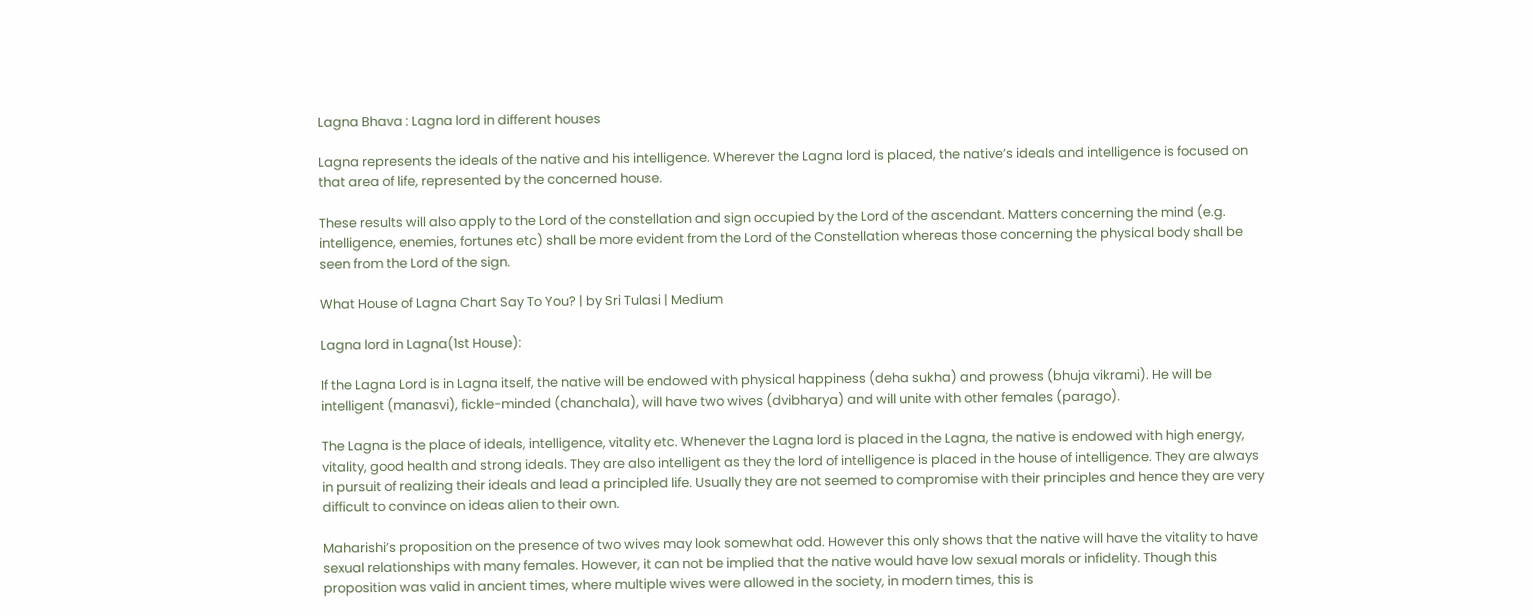Lagna Bhava : Lagna lord in different houses

Lagna represents the ideals of the native and his intelligence. Wherever the Lagna lord is placed, the native’s ideals and intelligence is focused on that area of life, represented by the concerned house.

These results will also apply to the Lord of the constellation and sign occupied by the Lord of the ascendant. Matters concerning the mind (e.g. intelligence, enemies, fortunes etc) shall be more evident from the Lord of the Constellation whereas those concerning the physical body shall be seen from the Lord of the sign.

What House of Lagna Chart Say To You? | by Sri Tulasi | Medium

Lagna lord in Lagna(1st House):

If the Lagna Lord is in Lagna itself, the native will be endowed with physical happiness (deha sukha) and prowess (bhuja vikrami). He will be intelligent (manasvi), fickle-minded (chanchala), will have two wives (dvibharya) and will unite with other females (parago).

The Lagna is the place of ideals, intelligence, vitality etc. Whenever the Lagna lord is placed in the Lagna, the native is endowed with high energy, vitality, good health and strong ideals. They are also intelligent as they the lord of intelligence is placed in the house of intelligence. They are always in pursuit of realizing their ideals and lead a principled life. Usually they are not seemed to compromise with their principles and hence they are very difficult to convince on ideas alien to their own.

Maharishi’s proposition on the presence of two wives may look somewhat odd. However this only shows that the native will have the vitality to have sexual relationships with many females. However, it can not be implied that the native would have low sexual morals or infidelity. Though this proposition was valid in ancient times, where multiple wives were allowed in the society, in modern times, this is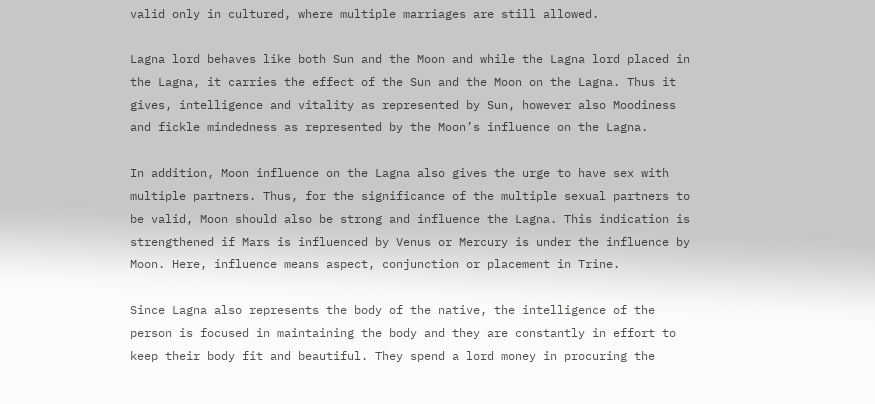valid only in cultured, where multiple marriages are still allowed.

Lagna lord behaves like both Sun and the Moon and while the Lagna lord placed in the Lagna, it carries the effect of the Sun and the Moon on the Lagna. Thus it gives, intelligence and vitality as represented by Sun, however also Moodiness and fickle mindedness as represented by the Moon’s influence on the Lagna.

In addition, Moon influence on the Lagna also gives the urge to have sex with multiple partners. Thus, for the significance of the multiple sexual partners to be valid, Moon should also be strong and influence the Lagna. This indication is strengthened if Mars is influenced by Venus or Mercury is under the influence by Moon. Here, influence means aspect, conjunction or placement in Trine.

Since Lagna also represents the body of the native, the intelligence of the person is focused in maintaining the body and they are constantly in effort to keep their body fit and beautiful. They spend a lord money in procuring the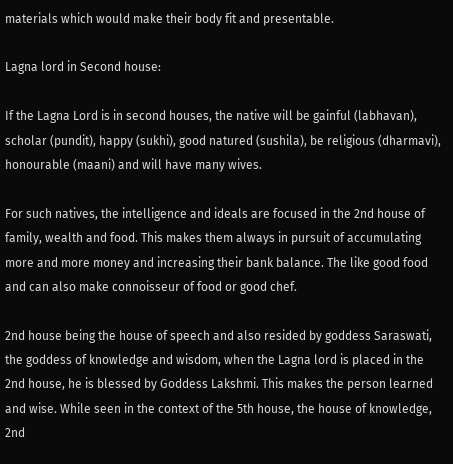materials which would make their body fit and presentable.

Lagna lord in Second house:

If the Lagna Lord is in second houses, the native will be gainful (labhavan), scholar (pundit), happy (sukhi), good natured (sushila), be religious (dharmavi), honourable (maani) and will have many wives.

For such natives, the intelligence and ideals are focused in the 2nd house of family, wealth and food. This makes them always in pursuit of accumulating more and more money and increasing their bank balance. The like good food and can also make connoisseur of food or good chef.

2nd house being the house of speech and also resided by goddess Saraswati, the goddess of knowledge and wisdom, when the Lagna lord is placed in the 2nd house, he is blessed by Goddess Lakshmi. This makes the person learned and wise. While seen in the context of the 5th house, the house of knowledge, 2nd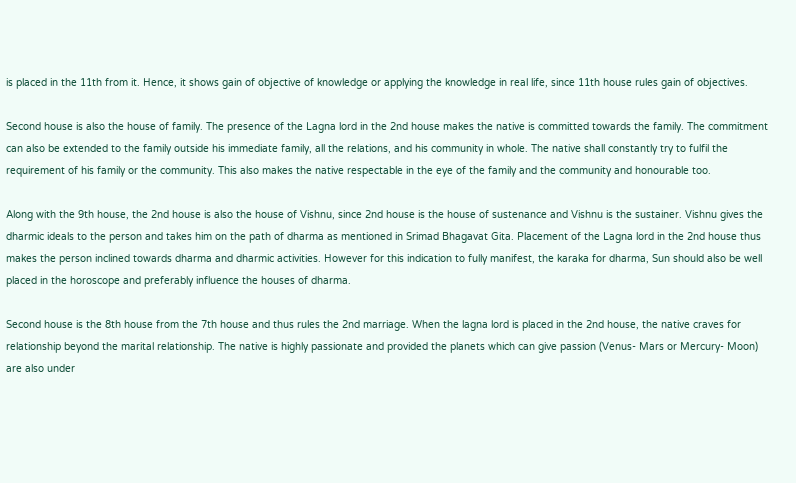is placed in the 11th from it. Hence, it shows gain of objective of knowledge or applying the knowledge in real life, since 11th house rules gain of objectives.

Second house is also the house of family. The presence of the Lagna lord in the 2nd house makes the native is committed towards the family. The commitment can also be extended to the family outside his immediate family, all the relations, and his community in whole. The native shall constantly try to fulfil the requirement of his family or the community. This also makes the native respectable in the eye of the family and the community and honourable too.

Along with the 9th house, the 2nd house is also the house of Vishnu, since 2nd house is the house of sustenance and Vishnu is the sustainer. Vishnu gives the dharmic ideals to the person and takes him on the path of dharma as mentioned in Srimad Bhagavat Gita. Placement of the Lagna lord in the 2nd house thus makes the person inclined towards dharma and dharmic activities. However for this indication to fully manifest, the karaka for dharma, Sun should also be well placed in the horoscope and preferably influence the houses of dharma.

Second house is the 8th house from the 7th house and thus rules the 2nd marriage. When the lagna lord is placed in the 2nd house, the native craves for relationship beyond the marital relationship. The native is highly passionate and provided the planets which can give passion (Venus- Mars or Mercury- Moon) are also under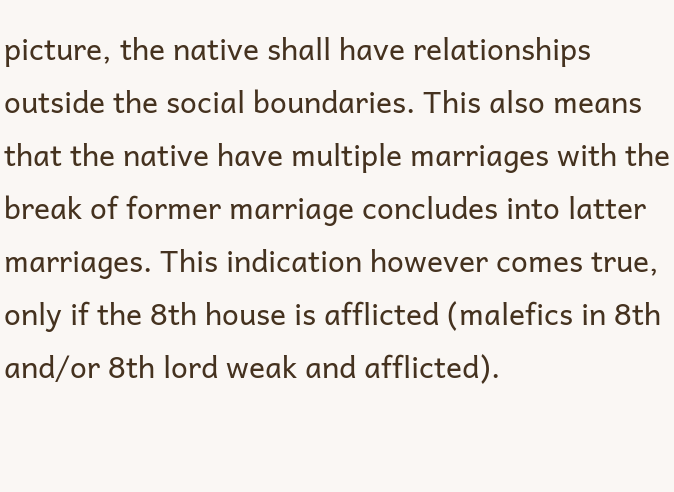picture, the native shall have relationships outside the social boundaries. This also means that the native have multiple marriages with the break of former marriage concludes into latter marriages. This indication however comes true, only if the 8th house is afflicted (malefics in 8th and/or 8th lord weak and afflicted).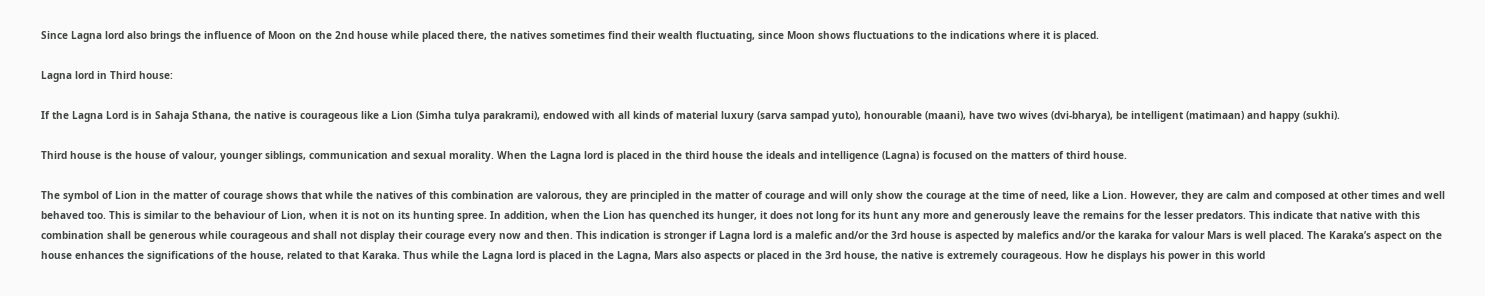Since Lagna lord also brings the influence of Moon on the 2nd house while placed there, the natives sometimes find their wealth fluctuating, since Moon shows fluctuations to the indications where it is placed.

Lagna lord in Third house:

If the Lagna Lord is in Sahaja Sthana, the native is courageous like a Lion (Simha tulya parakrami), endowed with all kinds of material luxury (sarva sampad yuto), honourable (maani), have two wives (dvi-bharya), be intelligent (matimaan) and happy (sukhi).

Third house is the house of valour, younger siblings, communication and sexual morality. When the Lagna lord is placed in the third house the ideals and intelligence (Lagna) is focused on the matters of third house.

The symbol of Lion in the matter of courage shows that while the natives of this combination are valorous, they are principled in the matter of courage and will only show the courage at the time of need, like a Lion. However, they are calm and composed at other times and well behaved too. This is similar to the behaviour of Lion, when it is not on its hunting spree. In addition, when the Lion has quenched its hunger, it does not long for its hunt any more and generously leave the remains for the lesser predators. This indicate that native with this combination shall be generous while courageous and shall not display their courage every now and then. This indication is stronger if Lagna lord is a malefic and/or the 3rd house is aspected by malefics and/or the karaka for valour Mars is well placed. The Karaka’s aspect on the house enhances the significations of the house, related to that Karaka. Thus while the Lagna lord is placed in the Lagna, Mars also aspects or placed in the 3rd house, the native is extremely courageous. How he displays his power in this world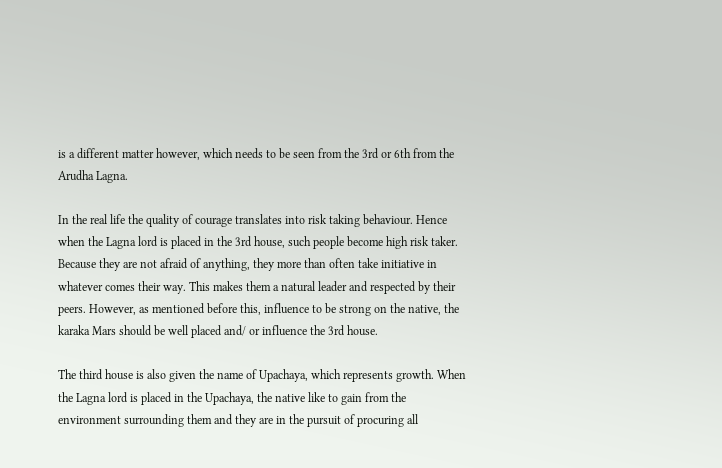is a different matter however, which needs to be seen from the 3rd or 6th from the Arudha Lagna.

In the real life the quality of courage translates into risk taking behaviour. Hence when the Lagna lord is placed in the 3rd house, such people become high risk taker. Because they are not afraid of anything, they more than often take initiative in whatever comes their way. This makes them a natural leader and respected by their peers. However, as mentioned before this, influence to be strong on the native, the karaka Mars should be well placed and/ or influence the 3rd house.

The third house is also given the name of Upachaya, which represents growth. When the Lagna lord is placed in the Upachaya, the native like to gain from the environment surrounding them and they are in the pursuit of procuring all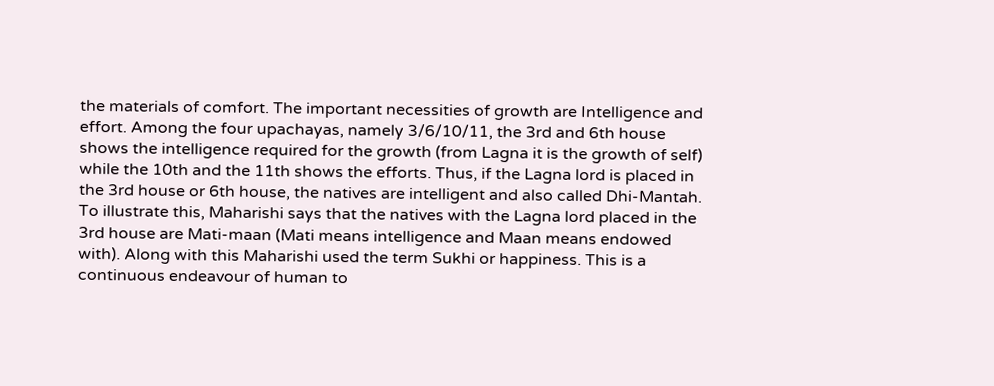the materials of comfort. The important necessities of growth are Intelligence and effort. Among the four upachayas, namely 3/6/10/11, the 3rd and 6th house shows the intelligence required for the growth (from Lagna it is the growth of self) while the 10th and the 11th shows the efforts. Thus, if the Lagna lord is placed in the 3rd house or 6th house, the natives are intelligent and also called Dhi-Mantah. To illustrate this, Maharishi says that the natives with the Lagna lord placed in the 3rd house are Mati-maan (Mati means intelligence and Maan means endowed with). Along with this Maharishi used the term Sukhi or happiness. This is a continuous endeavour of human to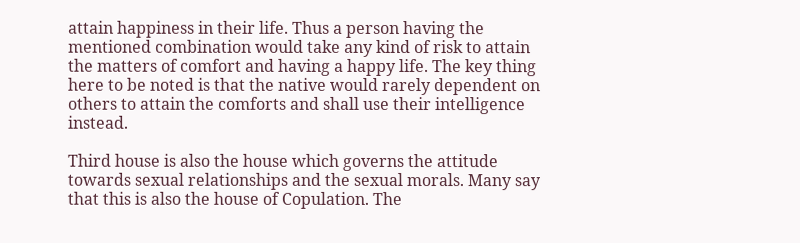attain happiness in their life. Thus a person having the mentioned combination would take any kind of risk to attain the matters of comfort and having a happy life. The key thing here to be noted is that the native would rarely dependent on others to attain the comforts and shall use their intelligence instead.

Third house is also the house which governs the attitude towards sexual relationships and the sexual morals. Many say that this is also the house of Copulation. The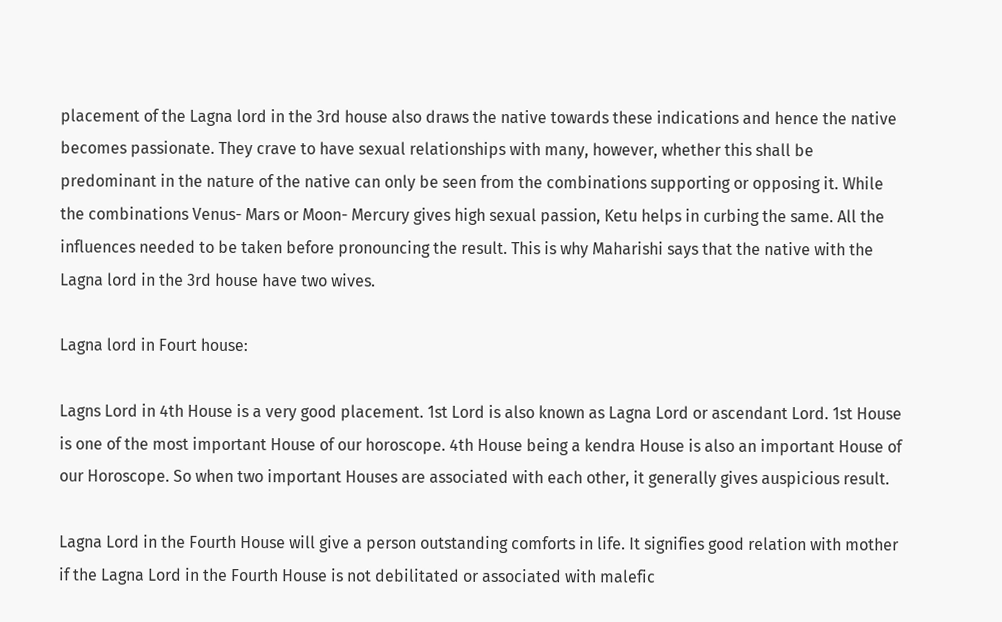placement of the Lagna lord in the 3rd house also draws the native towards these indications and hence the native becomes passionate. They crave to have sexual relationships with many, however, whether this shall be predominant in the nature of the native can only be seen from the combinations supporting or opposing it. While the combinations Venus- Mars or Moon- Mercury gives high sexual passion, Ketu helps in curbing the same. All the influences needed to be taken before pronouncing the result. This is why Maharishi says that the native with the Lagna lord in the 3rd house have two wives.

Lagna lord in Fourt house:

Lagns Lord in 4th House is a very good placement. 1st Lord is also known as Lagna Lord or ascendant Lord. 1st House is one of the most important House of our horoscope. 4th House being a kendra House is also an important House of our Horoscope. So when two important Houses are associated with each other, it generally gives auspicious result.

Lagna Lord in the Fourth House will give a person outstanding comforts in life. It signifies good relation with mother if the Lagna Lord in the Fourth House is not debilitated or associated with malefic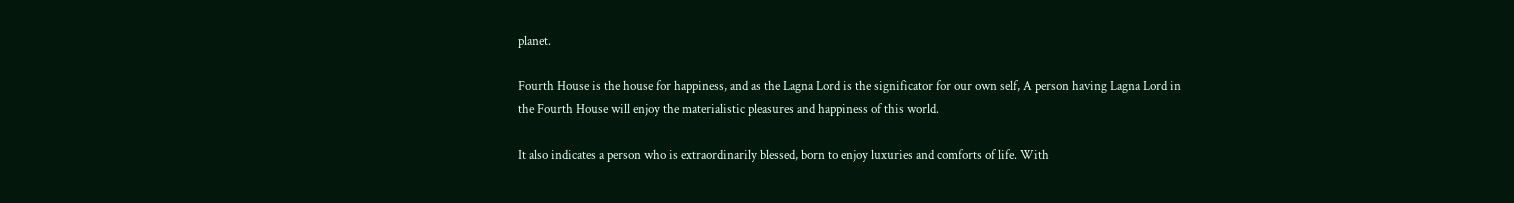planet.

Fourth House is the house for happiness, and as the Lagna Lord is the significator for our own self, A person having Lagna Lord in the Fourth House will enjoy the materialistic pleasures and happiness of this world.

It also indicates a person who is extraordinarily blessed, born to enjoy luxuries and comforts of life. With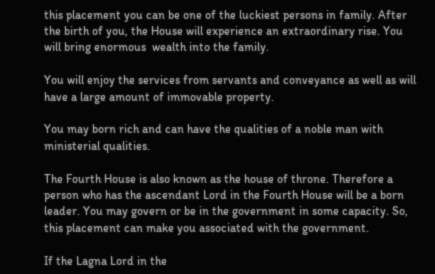this placement you can be one of the luckiest persons in family. After the birth of you, the House will experience an extraordinary rise. You will bring enormous  wealth into the family.

You will enjoy the services from servants and conveyance as well as will have a large amount of immovable property.

You may born rich and can have the qualities of a noble man with ministerial qualities.

The Fourth House is also known as the house of throne. Therefore a person who has the ascendant Lord in the Fourth House will be a born leader. You may govern or be in the government in some capacity. So, this placement can make you associated with the government.

If the Lagna Lord in the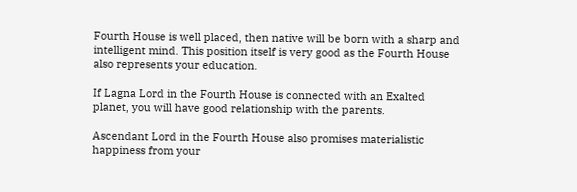Fourth House is well placed, then native will be born with a sharp and intelligent mind. This position itself is very good as the Fourth House also represents your education.

If Lagna Lord in the Fourth House is connected with an Exalted planet, you will have good relationship with the parents.

Ascendant Lord in the Fourth House also promises materialistic happiness from your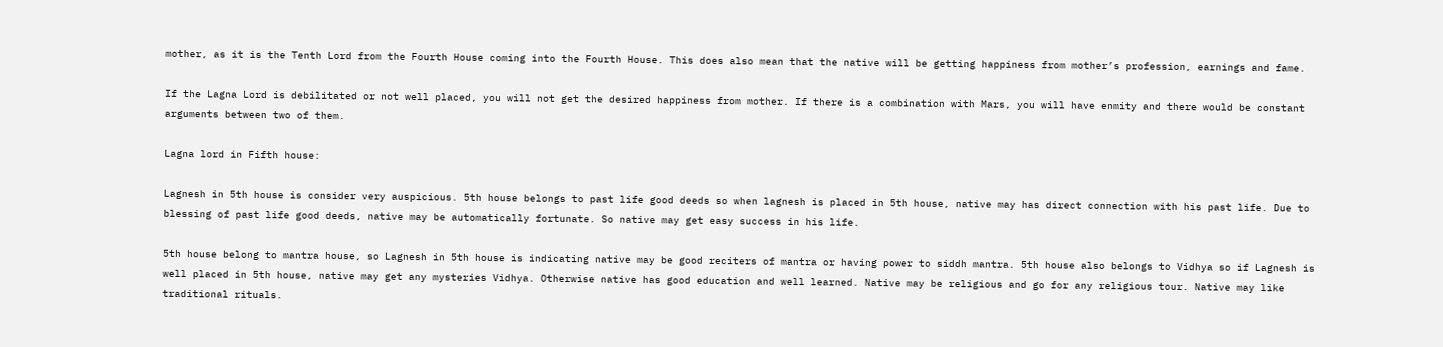mother, as it is the Tenth Lord from the Fourth House coming into the Fourth House. This does also mean that the native will be getting happiness from mother’s profession, earnings and fame.

If the Lagna Lord is debilitated or not well placed, you will not get the desired happiness from mother. If there is a combination with Mars, you will have enmity and there would be constant arguments between two of them.

Lagna lord in Fifth house:

Lagnesh in 5th house is consider very auspicious. 5th house belongs to past life good deeds so when lagnesh is placed in 5th house, native may has direct connection with his past life. Due to blessing of past life good deeds, native may be automatically fortunate. So native may get easy success in his life.

5th house belong to mantra house, so Lagnesh in 5th house is indicating native may be good reciters of mantra or having power to siddh mantra. 5th house also belongs to Vidhya so if Lagnesh is well placed in 5th house, native may get any mysteries Vidhya. Otherwise native has good education and well learned. Native may be religious and go for any religious tour. Native may like traditional rituals.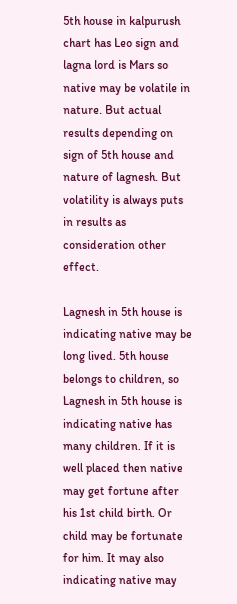5th house in kalpurush chart has Leo sign and lagna lord is Mars so native may be volatile in nature. But actual results depending on sign of 5th house and nature of lagnesh. But volatility is always puts in results as consideration other effect.

Lagnesh in 5th house is indicating native may be long lived. 5th house belongs to children, so Lagnesh in 5th house is indicating native has many children. If it is well placed then native may get fortune after his 1st child birth. Or child may be fortunate for him. It may also indicating native may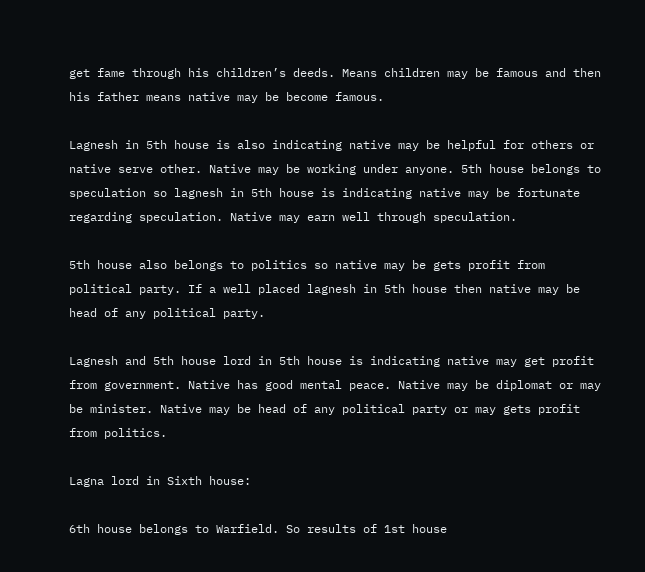get fame through his children’s deeds. Means children may be famous and then his father means native may be become famous.

Lagnesh in 5th house is also indicating native may be helpful for others or native serve other. Native may be working under anyone. 5th house belongs to speculation so lagnesh in 5th house is indicating native may be fortunate regarding speculation. Native may earn well through speculation.

5th house also belongs to politics so native may be gets profit from political party. If a well placed lagnesh in 5th house then native may be head of any political party.

Lagnesh and 5th house lord in 5th house is indicating native may get profit from government. Native has good mental peace. Native may be diplomat or may be minister. Native may be head of any political party or may gets profit from politics.

Lagna lord in Sixth house:

6th house belongs to Warfield. So results of 1st house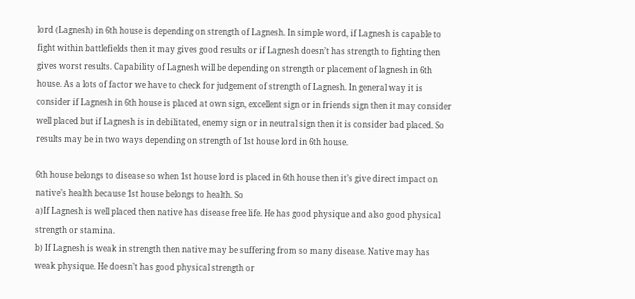lord (Lagnesh) in 6th house is depending on strength of Lagnesh. In simple word, if Lagnesh is capable to fight within battlefields then it may gives good results or if Lagnesh doesn’t has strength to fighting then gives worst results. Capability of Lagnesh will be depending on strength or placement of lagnesh in 6th house. As a lots of factor we have to check for judgement of strength of Lagnesh. In general way it is consider if Lagnesh in 6th house is placed at own sign, excellent sign or in friends sign then it may consider well placed but if Lagnesh is in debilitated, enemy sign or in neutral sign then it is consider bad placed. So results may be in two ways depending on strength of 1st house lord in 6th house.

6th house belongs to disease so when 1st house lord is placed in 6th house then it’s give direct impact on native’s health because 1st house belongs to health. So
a)If Lagnesh is well placed then native has disease free life. He has good physique and also good physical strength or stamina.
b) If Lagnesh is weak in strength then native may be suffering from so many disease. Native may has weak physique. He doesn’t has good physical strength or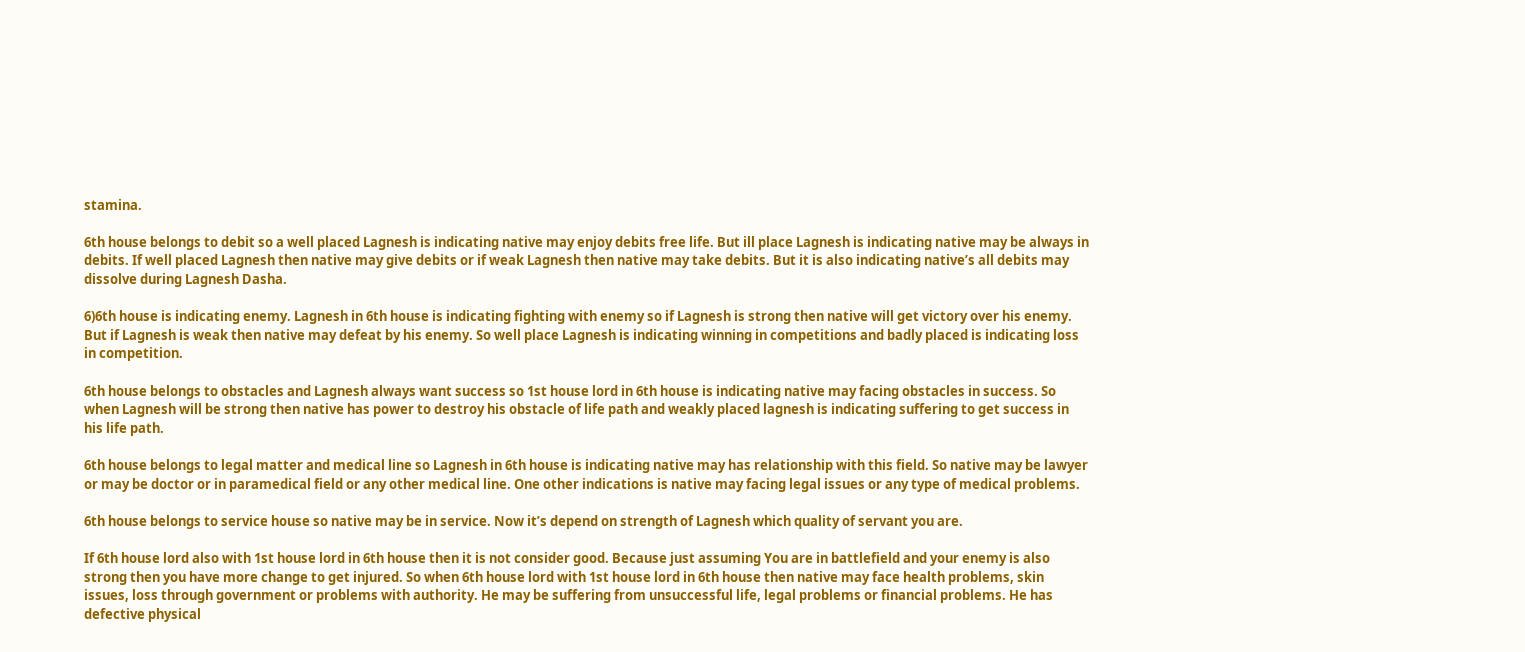stamina.

6th house belongs to debit so a well placed Lagnesh is indicating native may enjoy debits free life. But ill place Lagnesh is indicating native may be always in debits. If well placed Lagnesh then native may give debits or if weak Lagnesh then native may take debits. But it is also indicating native’s all debits may dissolve during Lagnesh Dasha.

6)6th house is indicating enemy. Lagnesh in 6th house is indicating fighting with enemy so if Lagnesh is strong then native will get victory over his enemy. But if Lagnesh is weak then native may defeat by his enemy. So well place Lagnesh is indicating winning in competitions and badly placed is indicating loss in competition.

6th house belongs to obstacles and Lagnesh always want success so 1st house lord in 6th house is indicating native may facing obstacles in success. So when Lagnesh will be strong then native has power to destroy his obstacle of life path and weakly placed lagnesh is indicating suffering to get success in his life path.

6th house belongs to legal matter and medical line so Lagnesh in 6th house is indicating native may has relationship with this field. So native may be lawyer or may be doctor or in paramedical field or any other medical line. One other indications is native may facing legal issues or any type of medical problems.

6th house belongs to service house so native may be in service. Now it’s depend on strength of Lagnesh which quality of servant you are.

If 6th house lord also with 1st house lord in 6th house then it is not consider good. Because just assuming You are in battlefield and your enemy is also strong then you have more change to get injured. So when 6th house lord with 1st house lord in 6th house then native may face health problems, skin issues, loss through government or problems with authority. He may be suffering from unsuccessful life, legal problems or financial problems. He has defective physical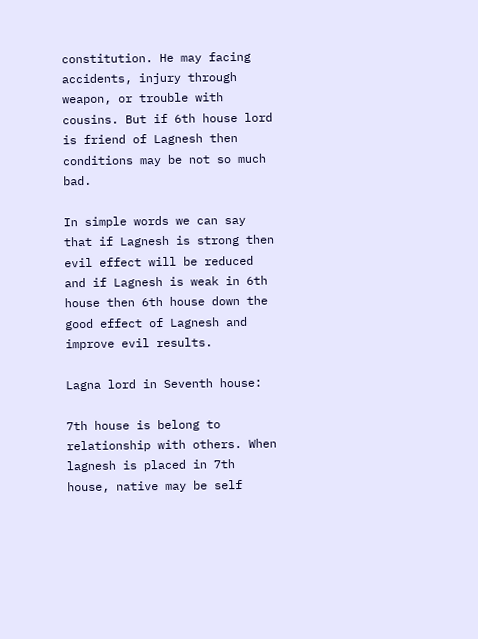constitution. He may facing accidents, injury through weapon, or trouble with cousins. But if 6th house lord is friend of Lagnesh then conditions may be not so much bad.

In simple words we can say that if Lagnesh is strong then evil effect will be reduced and if Lagnesh is weak in 6th house then 6th house down the good effect of Lagnesh and improve evil results.

Lagna lord in Seventh house:

7th house is belong to relationship with others. When lagnesh is placed in 7th house, native may be self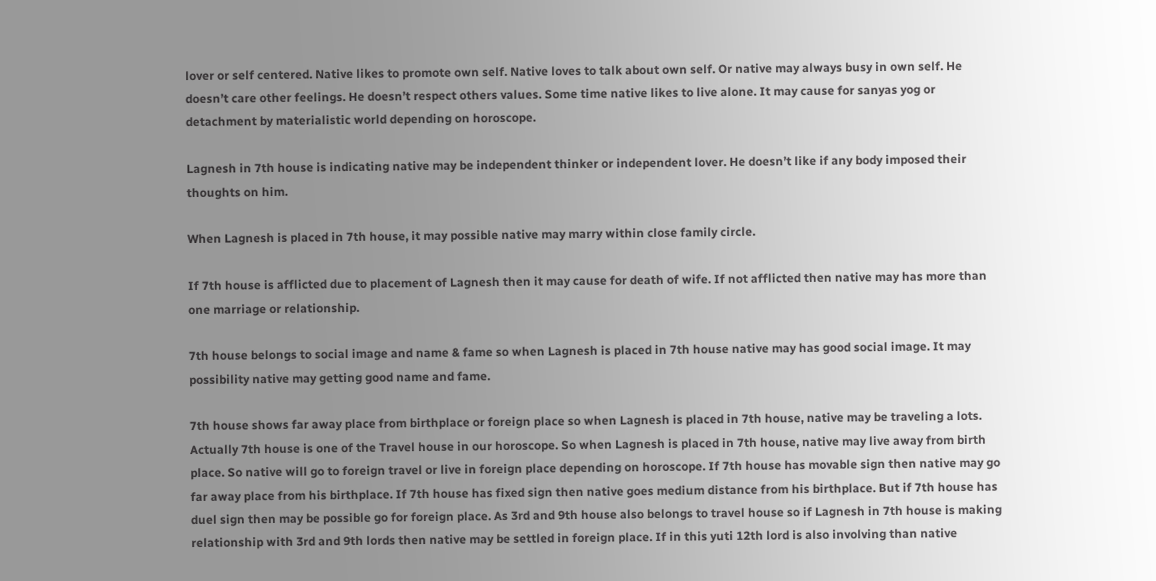lover or self centered. Native likes to promote own self. Native loves to talk about own self. Or native may always busy in own self. He doesn’t care other feelings. He doesn’t respect others values. Some time native likes to live alone. It may cause for sanyas yog or detachment by materialistic world depending on horoscope.

Lagnesh in 7th house is indicating native may be independent thinker or independent lover. He doesn’t like if any body imposed their thoughts on him.

When Lagnesh is placed in 7th house, it may possible native may marry within close family circle.

If 7th house is afflicted due to placement of Lagnesh then it may cause for death of wife. If not afflicted then native may has more than one marriage or relationship.

7th house belongs to social image and name & fame so when Lagnesh is placed in 7th house native may has good social image. It may possibility native may getting good name and fame.

7th house shows far away place from birthplace or foreign place so when Lagnesh is placed in 7th house, native may be traveling a lots. Actually 7th house is one of the Travel house in our horoscope. So when Lagnesh is placed in 7th house, native may live away from birth place. So native will go to foreign travel or live in foreign place depending on horoscope. If 7th house has movable sign then native may go far away place from his birthplace. If 7th house has fixed sign then native goes medium distance from his birthplace. But if 7th house has duel sign then may be possible go for foreign place. As 3rd and 9th house also belongs to travel house so if Lagnesh in 7th house is making relationship with 3rd and 9th lords then native may be settled in foreign place. If in this yuti 12th lord is also involving than native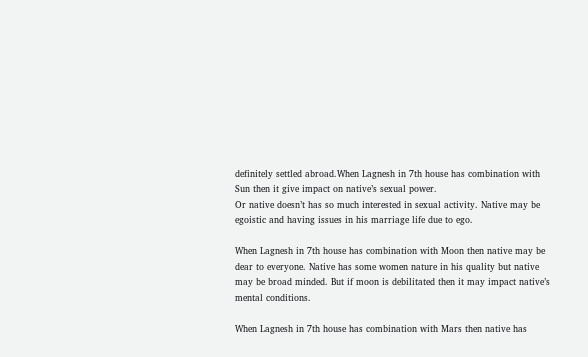definitely settled abroad.When Lagnesh in 7th house has combination with Sun then it give impact on native’s sexual power.
Or native doesn’t has so much interested in sexual activity. Native may be egoistic and having issues in his marriage life due to ego.

When Lagnesh in 7th house has combination with Moon then native may be dear to everyone. Native has some women nature in his quality but native may be broad minded. But if moon is debilitated then it may impact native’s mental conditions.

When Lagnesh in 7th house has combination with Mars then native has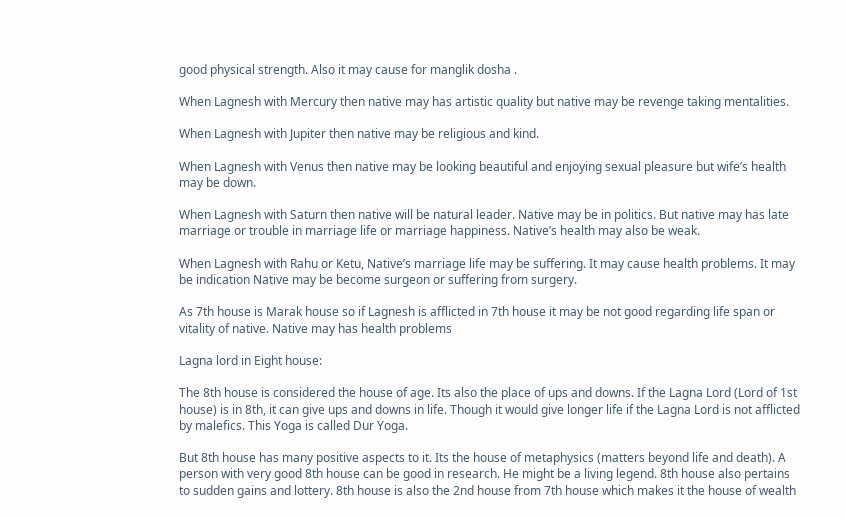good physical strength. Also it may cause for manglik dosha .

When Lagnesh with Mercury then native may has artistic quality but native may be revenge taking mentalities.

When Lagnesh with Jupiter then native may be religious and kind.

When Lagnesh with Venus then native may be looking beautiful and enjoying sexual pleasure but wife’s health may be down.

When Lagnesh with Saturn then native will be natural leader. Native may be in politics. But native may has late marriage or trouble in marriage life or marriage happiness. Native’s health may also be weak.

When Lagnesh with Rahu or Ketu, Native’s marriage life may be suffering. It may cause health problems. It may be indication Native may be become surgeon or suffering from surgery.

As 7th house is Marak house so if Lagnesh is afflicted in 7th house it may be not good regarding life span or vitality of native. Native may has health problems

Lagna lord in Eight house:

The 8th house is considered the house of age. Its also the place of ups and downs. If the Lagna Lord (Lord of 1st house) is in 8th, it can give ups and downs in life. Though it would give longer life if the Lagna Lord is not afflicted by malefics. This Yoga is called Dur Yoga.

But 8th house has many positive aspects to it. Its the house of metaphysics (matters beyond life and death). A person with very good 8th house can be good in research. He might be a living legend. 8th house also pertains to sudden gains and lottery. 8th house is also the 2nd house from 7th house which makes it the house of wealth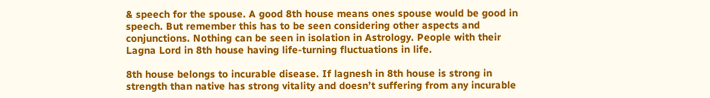& speech for the spouse. A good 8th house means ones spouse would be good in speech. But remember this has to be seen considering other aspects and conjunctions. Nothing can be seen in isolation in Astrology. People with their Lagna Lord in 8th house having life-turning fluctuations in life.

8th house belongs to incurable disease. If lagnesh in 8th house is strong in strength than native has strong vitality and doesn’t suffering from any incurable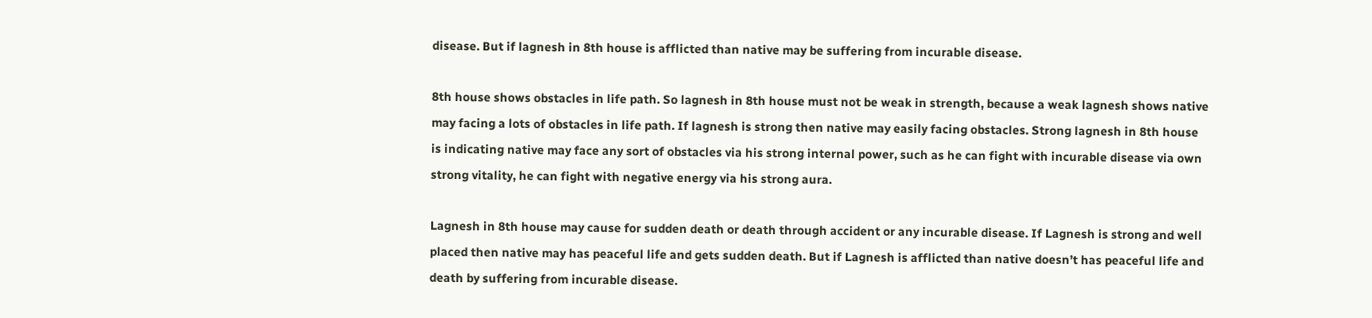disease. But if lagnesh in 8th house is afflicted than native may be suffering from incurable disease.

8th house shows obstacles in life path. So lagnesh in 8th house must not be weak in strength, because a weak lagnesh shows native may facing a lots of obstacles in life path. If lagnesh is strong then native may easily facing obstacles. Strong lagnesh in 8th house is indicating native may face any sort of obstacles via his strong internal power, such as he can fight with incurable disease via own strong vitality, he can fight with negative energy via his strong aura.

Lagnesh in 8th house may cause for sudden death or death through accident or any incurable disease. If Lagnesh is strong and well placed then native may has peaceful life and gets sudden death. But if Lagnesh is afflicted than native doesn’t has peaceful life and death by suffering from incurable disease.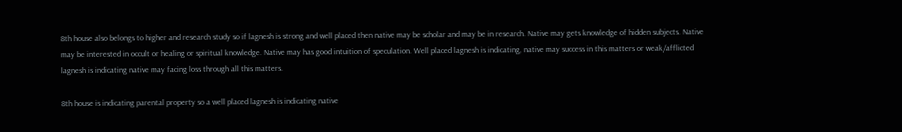8th house also belongs to higher and research study so if lagnesh is strong and well placed then native may be scholar and may be in research. Native may gets knowledge of hidden subjects. Native may be interested in occult or healing or spiritual knowledge. Native may has good intuition of speculation. Well placed lagnesh is indicating, native may success in this matters or weak/afflicted lagnesh is indicating native may facing loss through all this matters.

8th house is indicating parental property so a well placed lagnesh is indicating native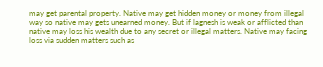may get parental property. Native may get hidden money or money from illegal way so native may gets unearned money. But if lagnesh is weak or afflicted than native may loss his wealth due to any secret or illegal matters. Native may facing loss via sudden matters such as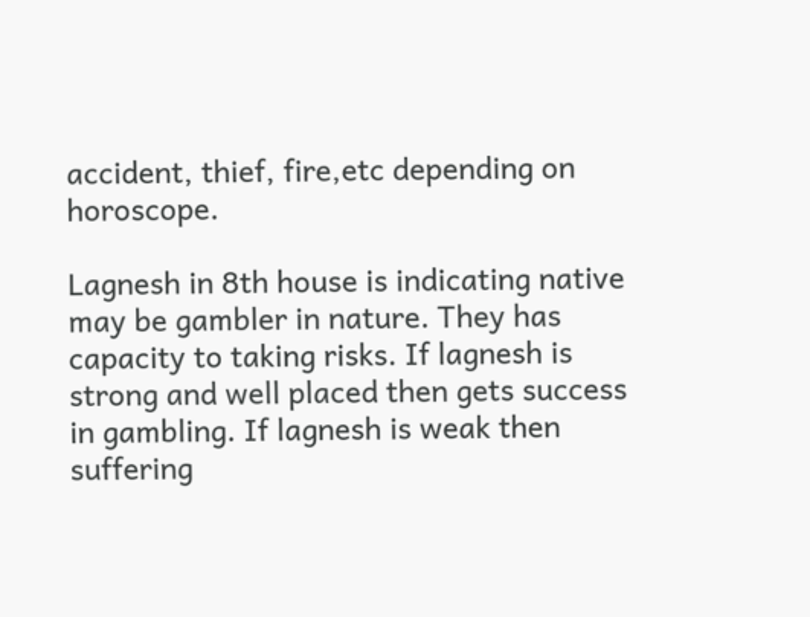accident, thief, fire,etc depending on horoscope.

Lagnesh in 8th house is indicating native may be gambler in nature. They has capacity to taking risks. If lagnesh is strong and well placed then gets success in gambling. If lagnesh is weak then suffering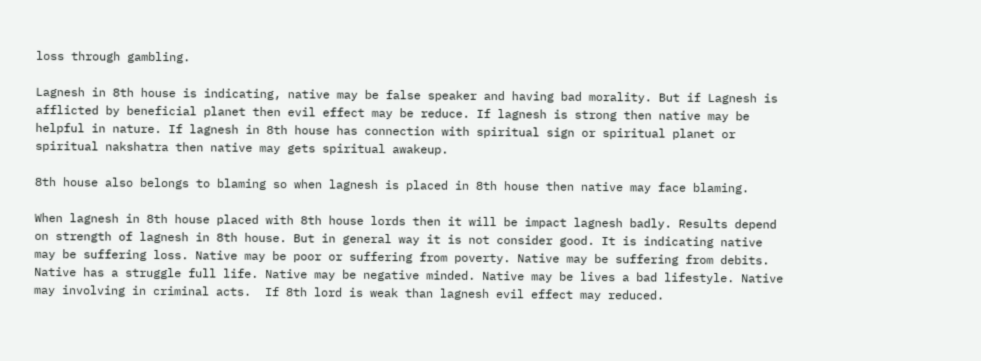loss through gambling.

Lagnesh in 8th house is indicating, native may be false speaker and having bad morality. But if Lagnesh is afflicted by beneficial planet then evil effect may be reduce. If lagnesh is strong then native may be helpful in nature. If lagnesh in 8th house has connection with spiritual sign or spiritual planet or spiritual nakshatra then native may gets spiritual awakeup.

8th house also belongs to blaming so when lagnesh is placed in 8th house then native may face blaming.

When lagnesh in 8th house placed with 8th house lords then it will be impact lagnesh badly. Results depend on strength of lagnesh in 8th house. But in general way it is not consider good. It is indicating native may be suffering loss. Native may be poor or suffering from poverty. Native may be suffering from debits. Native has a struggle full life. Native may be negative minded. Native may be lives a bad lifestyle. Native may involving in criminal acts.  If 8th lord is weak than lagnesh evil effect may reduced.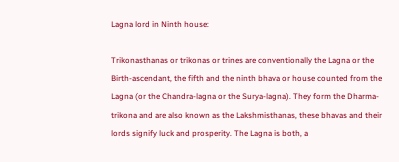Lagna lord in Ninth house:

Trikonasthanas or trikonas or trines are conventionally the Lagna or the Birth-ascendant, the fifth and the ninth bhava or house counted from the Lagna (or the Chandra-lagna or the Surya-lagna). They form the Dharma-trikona and are also known as the Lakshmisthanas, these bhavas and their lords signify luck and prosperity. The Lagna is both, a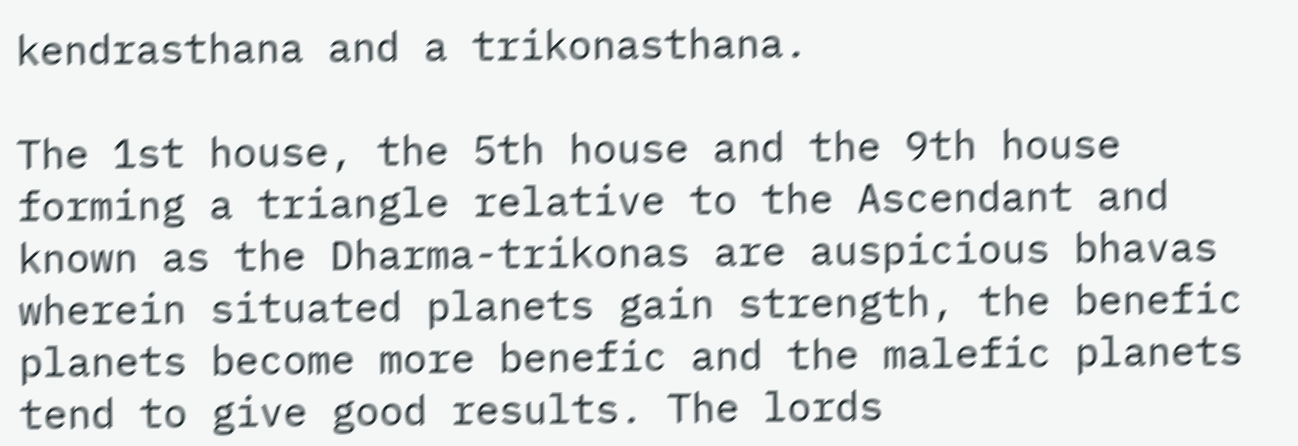kendrasthana and a trikonasthana.

The 1st house, the 5th house and the 9th house forming a triangle relative to the Ascendant and known as the Dharma-trikonas are auspicious bhavas wherein situated planets gain strength, the benefic planets become more benefic and the malefic planets tend to give good results. The lords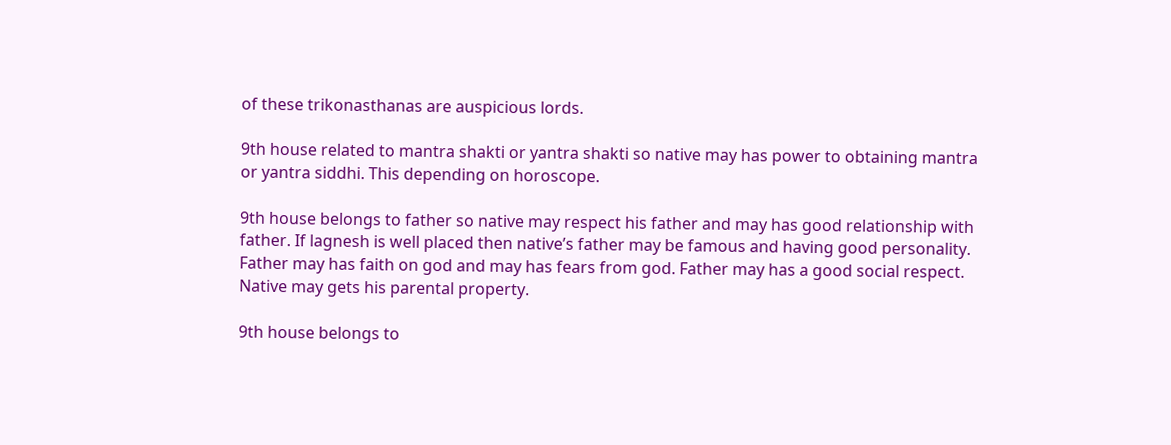of these trikonasthanas are auspicious lords.

9th house related to mantra shakti or yantra shakti so native may has power to obtaining mantra or yantra siddhi. This depending on horoscope.

9th house belongs to father so native may respect his father and may has good relationship with father. If lagnesh is well placed then native’s father may be famous and having good personality. Father may has faith on god and may has fears from god. Father may has a good social respect. Native may gets his parental property.

9th house belongs to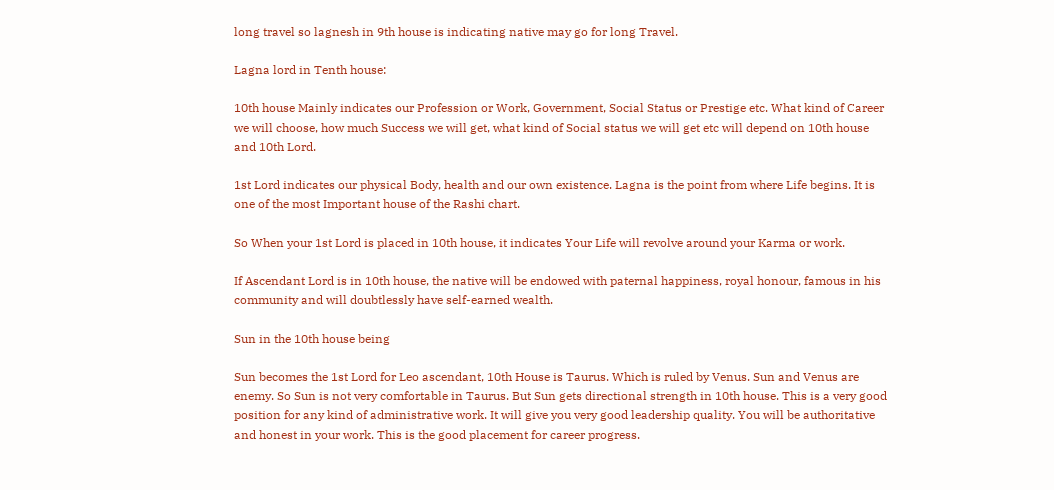long travel so lagnesh in 9th house is indicating native may go for long Travel.

Lagna lord in Tenth house:

10th house Mainly indicates our Profession or Work, Government, Social Status or Prestige etc. What kind of Career we will choose, how much Success we will get, what kind of Social status we will get etc will depend on 10th house and 10th Lord.

1st Lord indicates our physical Body, health and our own existence. Lagna is the point from where Life begins. It is one of the most Important house of the Rashi chart.

So When your 1st Lord is placed in 10th house, it indicates Your Life will revolve around your Karma or work.

If Ascendant Lord is in 10th house, the native will be endowed with paternal happiness, royal honour, famous in his community and will doubtlessly have self-earned wealth.

Sun in the 10th house being

Sun becomes the 1st Lord for Leo ascendant, 10th House is Taurus. Which is ruled by Venus. Sun and Venus are enemy. So Sun is not very comfortable in Taurus. But Sun gets directional strength in 10th house. This is a very good position for any kind of administrative work. It will give you very good leadership quality. You will be authoritative and honest in your work. This is the good placement for career progress.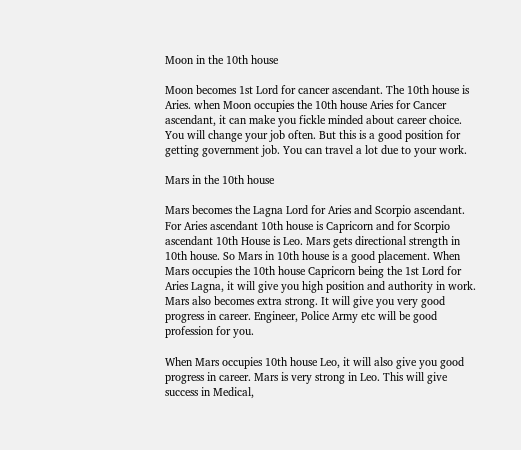Moon in the 10th house

Moon becomes 1st Lord for cancer ascendant. The 10th house is Aries. when Moon occupies the 10th house Aries for Cancer ascendant, it can make you fickle minded about career choice. You will change your job often. But this is a good position for getting government job. You can travel a lot due to your work.

Mars in the 10th house

Mars becomes the Lagna Lord for Aries and Scorpio ascendant. For Aries ascendant 10th house is Capricorn and for Scorpio ascendant 10th House is Leo. Mars gets directional strength in 10th house. So Mars in 10th house is a good placement. When Mars occupies the 10th house Capricorn being the 1st Lord for Aries Lagna, it will give you high position and authority in work. Mars also becomes extra strong. It will give you very good progress in career. Engineer, Police Army etc will be good profession for you.

When Mars occupies 10th house Leo, it will also give you good progress in career. Mars is very strong in Leo. This will give success in Medical,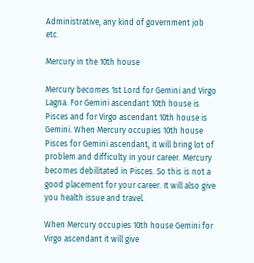Administrative, any kind of government job etc.

Mercury in the 10th house

Mercury becomes 1st Lord for Gemini and Virgo Lagna. For Gemini ascendant 10th house is Pisces and for Virgo ascendant 10th house is Gemini. When Mercury occupies 10th house Pisces for Gemini ascendant, it will bring lot of problem and difficulty in your career. Mercury becomes debilitated in Pisces. So this is not a good placement for your career. It will also give you health issue and travel.

When Mercury occupies 10th house Gemini for Virgo ascendant it will give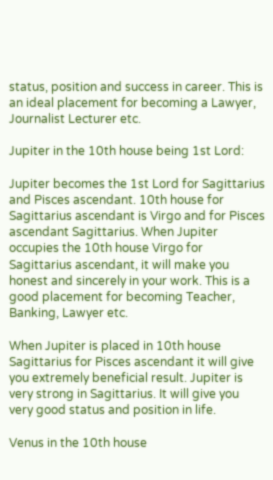status, position and success in career. This is an ideal placement for becoming a Lawyer, Journalist Lecturer etc.

Jupiter in the 10th house being 1st Lord:

Jupiter becomes the 1st Lord for Sagittarius and Pisces ascendant. 10th house for Sagittarius ascendant is Virgo and for Pisces ascendant Sagittarius. When Jupiter occupies the 10th house Virgo for Sagittarius ascendant, it will make you honest and sincerely in your work. This is a good placement for becoming Teacher, Banking, Lawyer etc.

When Jupiter is placed in 10th house Sagittarius for Pisces ascendant it will give you extremely beneficial result. Jupiter is very strong in Sagittarius. It will give you very good status and position in life.

Venus in the 10th house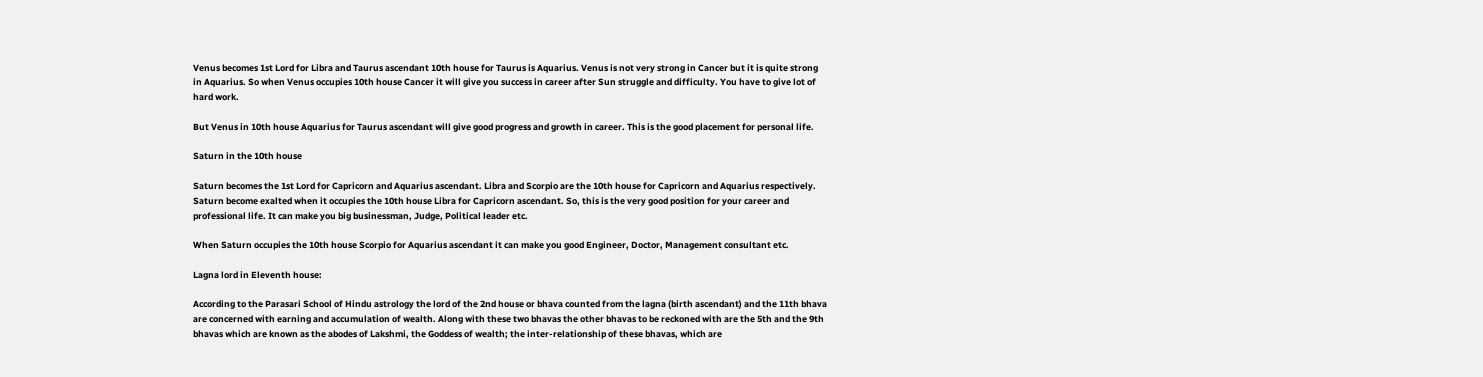Venus becomes 1st Lord for Libra and Taurus ascendant 10th house for Taurus is Aquarius. Venus is not very strong in Cancer but it is quite strong in Aquarius. So when Venus occupies 10th house Cancer it will give you success in career after Sun struggle and difficulty. You have to give lot of hard work.

But Venus in 10th house Aquarius for Taurus ascendant will give good progress and growth in career. This is the good placement for personal life.

Saturn in the 10th house

Saturn becomes the 1st Lord for Capricorn and Aquarius ascendant. Libra and Scorpio are the 10th house for Capricorn and Aquarius respectively. Saturn become exalted when it occupies the 10th house Libra for Capricorn ascendant. So, this is the very good position for your career and professional life. It can make you big businessman, Judge, Political leader etc.

When Saturn occupies the 10th house Scorpio for Aquarius ascendant it can make you good Engineer, Doctor, Management consultant etc.

Lagna lord in Eleventh house:

According to the Parasari School of Hindu astrology the lord of the 2nd house or bhava counted from the lagna (birth ascendant) and the 11th bhava are concerned with earning and accumulation of wealth. Along with these two bhavas the other bhavas to be reckoned with are the 5th and the 9th bhavas which are known as the abodes of Lakshmi, the Goddess of wealth; the inter-relationship of these bhavas, which are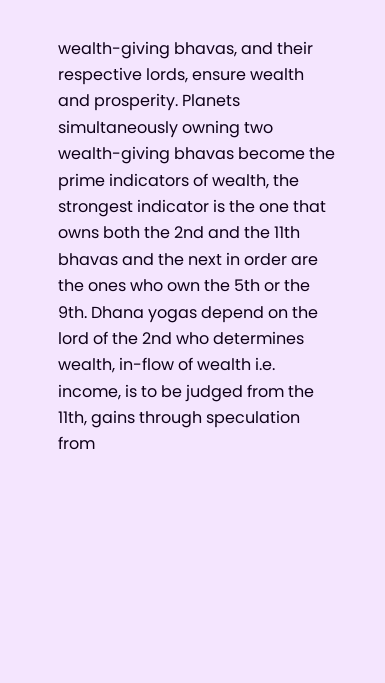wealth-giving bhavas, and their respective lords, ensure wealth and prosperity. Planets simultaneously owning two wealth-giving bhavas become the prime indicators of wealth, the strongest indicator is the one that owns both the 2nd and the 11th bhavas and the next in order are the ones who own the 5th or the 9th. Dhana yogas depend on the lord of the 2nd who determines wealth, in-flow of wealth i.e. income, is to be judged from the 11th, gains through speculation from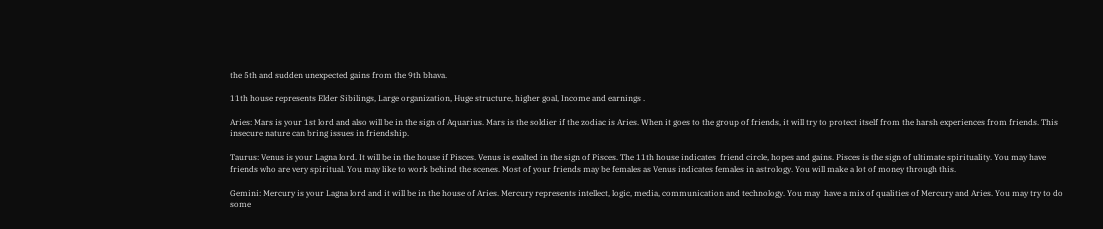the 5th and sudden unexpected gains from the 9th bhava.

11th house represents Elder Sibilings, Large organization, Huge structure, higher goal, Income and earnings .

Aries: Mars is your 1st lord and also will be in the sign of Aquarius. Mars is the soldier if the zodiac is Aries. When it goes to the group of friends, it will try to protect itself from the harsh experiences from friends. This insecure nature can bring issues in friendship.

Taurus: Venus is your Lagna lord. It will be in the house if Pisces. Venus is exalted in the sign of Pisces. The 11th house indicates  friend circle, hopes and gains. Pisces is the sign of ultimate spirituality. You may have friends who are very spiritual. You may like to work behind the scenes. Most of your friends may be females as Venus indicates females in astrology. You will make a lot of money through this.

Gemini: Mercury is your Lagna lord and it will be in the house of Aries. Mercury represents intellect, logic, media, communication and technology. You may  have a mix of qualities of Mercury and Aries. You may try to do some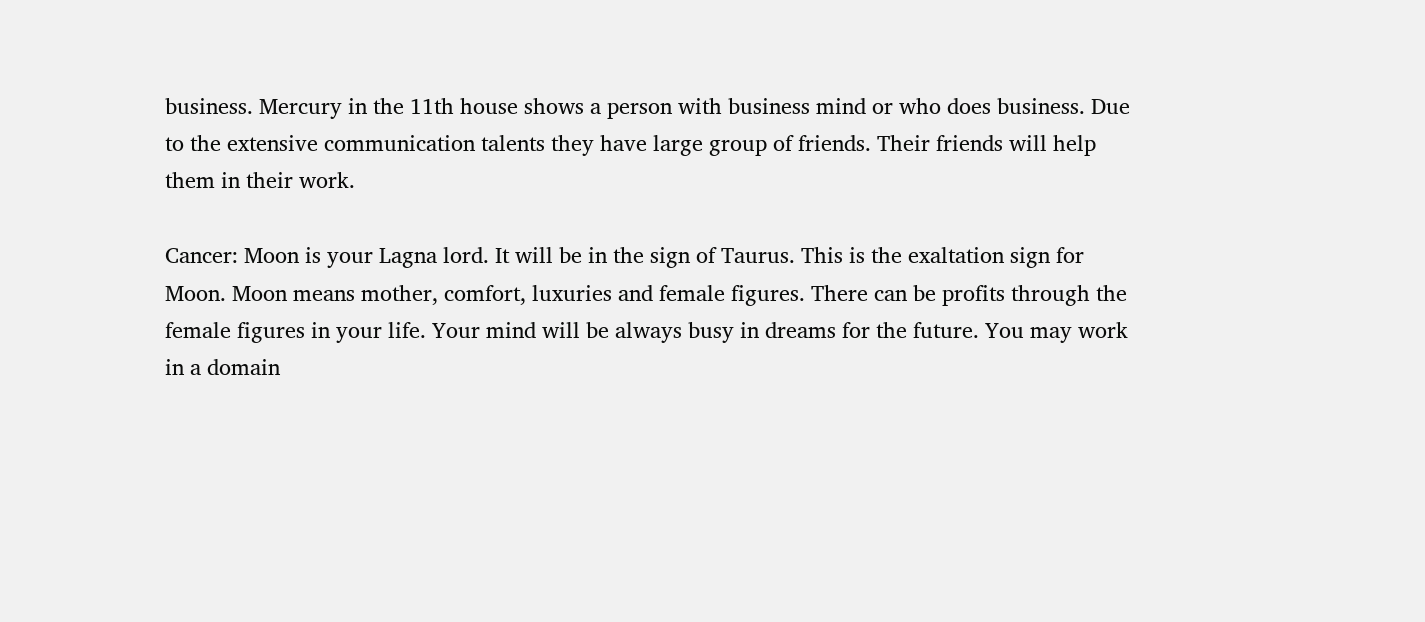business. Mercury in the 11th house shows a person with business mind or who does business. Due to the extensive communication talents they have large group of friends. Their friends will help them in their work.

Cancer: Moon is your Lagna lord. It will be in the sign of Taurus. This is the exaltation sign for Moon. Moon means mother, comfort, luxuries and female figures. There can be profits through the female figures in your life. Your mind will be always busy in dreams for the future. You may work in a domain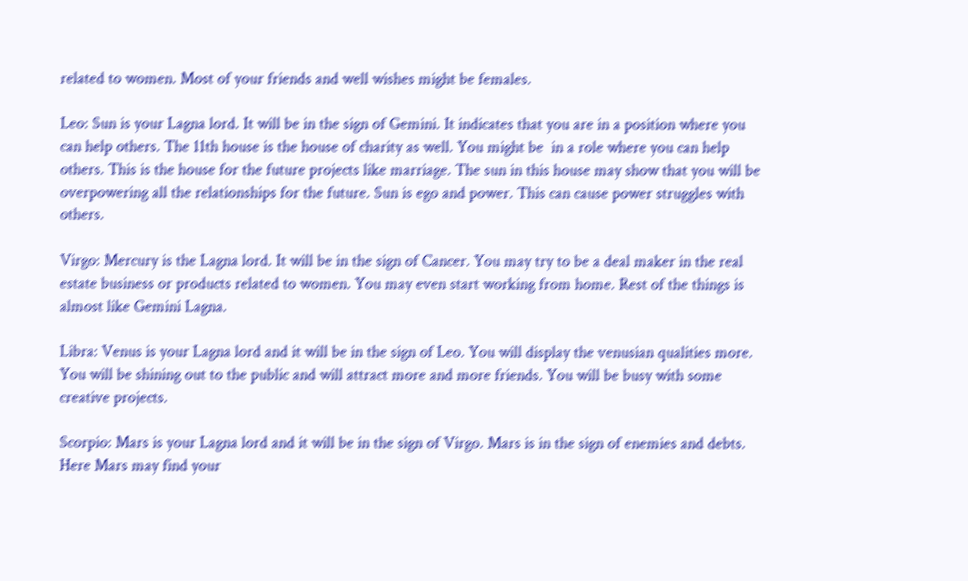related to women. Most of your friends and well wishes might be females.

Leo: Sun is your Lagna lord. It will be in the sign of Gemini. It indicates that you are in a position where you can help others. The 11th house is the house of charity as well. You might be  in a role where you can help others. This is the house for the future projects like marriage. The sun in this house may show that you will be overpowering all the relationships for the future. Sun is ego and power. This can cause power struggles with others.

Virgo: Mercury is the Lagna lord. It will be in the sign of Cancer. You may try to be a deal maker in the real estate business or products related to women. You may even start working from home. Rest of the things is almost like Gemini Lagna.

Libra: Venus is your Lagna lord and it will be in the sign of Leo. You will display the venusian qualities more. You will be shining out to the public and will attract more and more friends. You will be busy with some creative projects.

Scorpio: Mars is your Lagna lord and it will be in the sign of Virgo. Mars is in the sign of enemies and debts. Here Mars may find your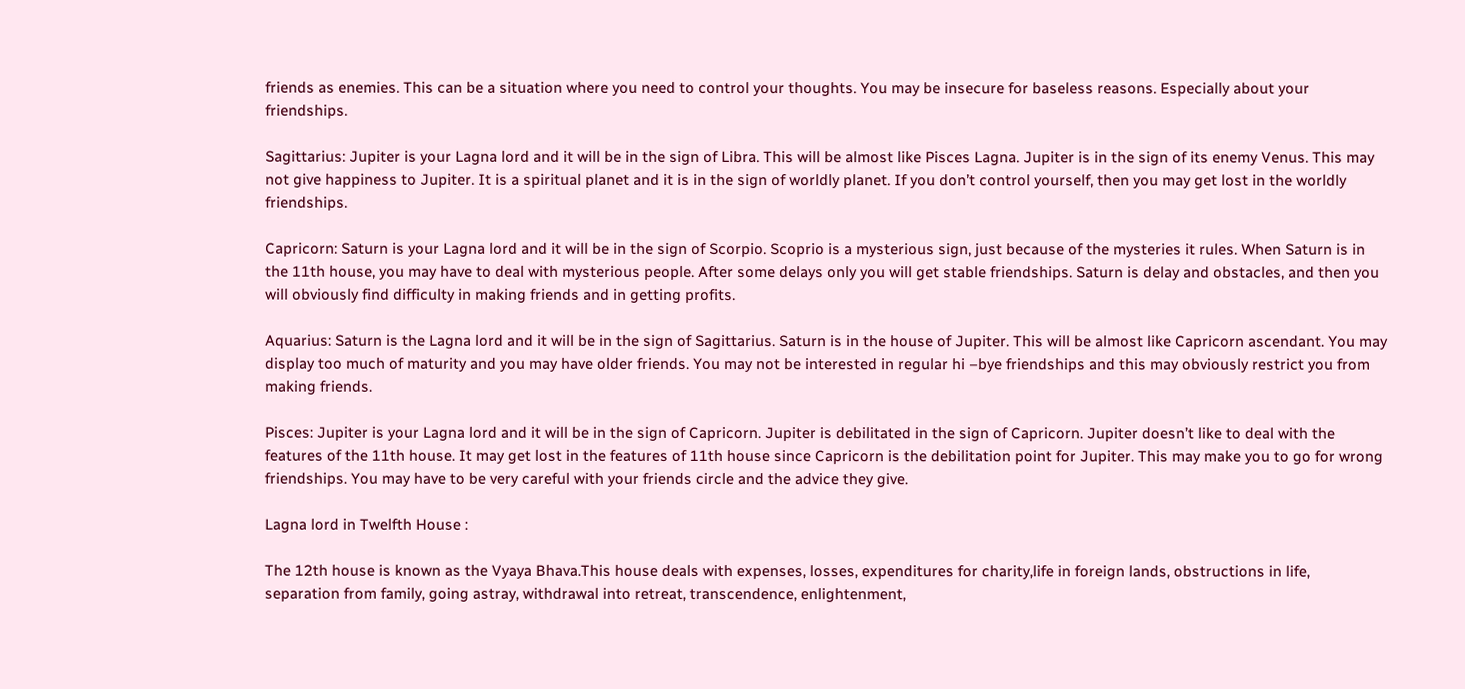friends as enemies. This can be a situation where you need to control your thoughts. You may be insecure for baseless reasons. Especially about your friendships.

Sagittarius: Jupiter is your Lagna lord and it will be in the sign of Libra. This will be almost like Pisces Lagna. Jupiter is in the sign of its enemy Venus. This may not give happiness to Jupiter. It is a spiritual planet and it is in the sign of worldly planet. If you don’t control yourself, then you may get lost in the worldly friendships.

Capricorn: Saturn is your Lagna lord and it will be in the sign of Scorpio. Scoprio is a mysterious sign, just because of the mysteries it rules. When Saturn is in the 11th house, you may have to deal with mysterious people. After some delays only you will get stable friendships. Saturn is delay and obstacles, and then you will obviously find difficulty in making friends and in getting profits.

Aquarius: Saturn is the Lagna lord and it will be in the sign of Sagittarius. Saturn is in the house of Jupiter. This will be almost like Capricorn ascendant. You may display too much of maturity and you may have older friends. You may not be interested in regular hi –bye friendships and this may obviously restrict you from making friends.

Pisces: Jupiter is your Lagna lord and it will be in the sign of Capricorn. Jupiter is debilitated in the sign of Capricorn. Jupiter doesn’t like to deal with the features of the 11th house. It may get lost in the features of 11th house since Capricorn is the debilitation point for Jupiter. This may make you to go for wrong friendships. You may have to be very careful with your friends circle and the advice they give.

Lagna lord in Twelfth House :

The 12th house is known as the Vyaya Bhava.This house deals with expenses, losses, expenditures for charity,life in foreign lands, obstructions in life, separation from family, going astray, withdrawal into retreat, transcendence, enlightenment,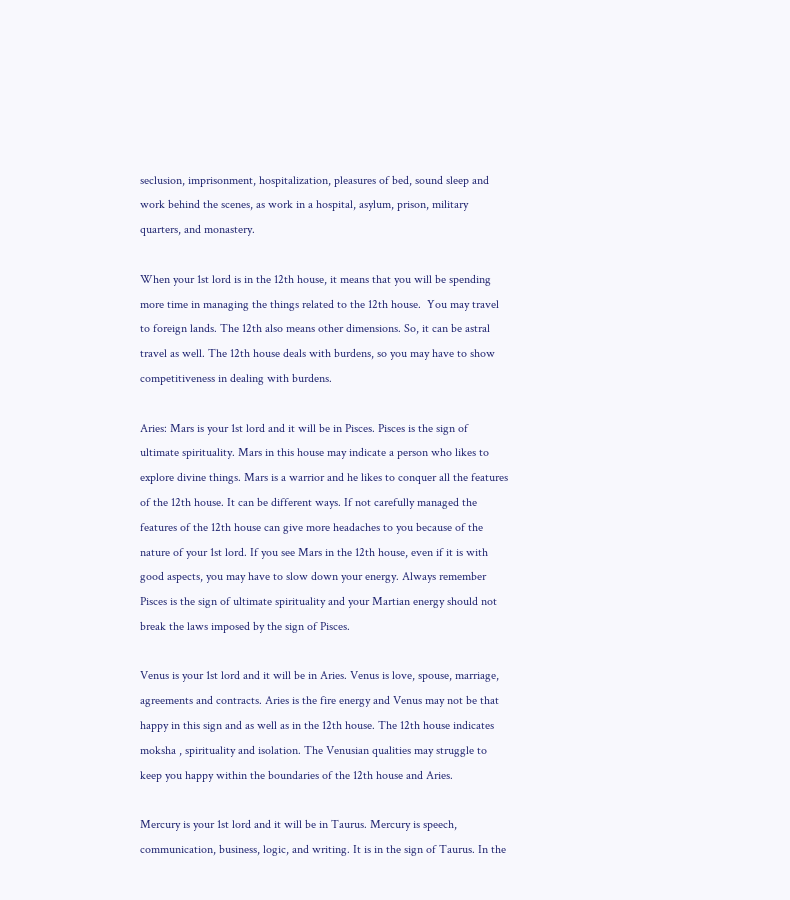seclusion, imprisonment, hospitalization, pleasures of bed, sound sleep and work behind the scenes, as work in a hospital, asylum, prison, military quarters, and monastery.

When your 1st lord is in the 12th house, it means that you will be spending more time in managing the things related to the 12th house.  You may travel to foreign lands. The 12th also means other dimensions. So, it can be astral travel as well. The 12th house deals with burdens, so you may have to show competitiveness in dealing with burdens.

Aries: Mars is your 1st lord and it will be in Pisces. Pisces is the sign of ultimate spirituality. Mars in this house may indicate a person who likes to explore divine things. Mars is a warrior and he likes to conquer all the features of the 12th house. It can be different ways. If not carefully managed the features of the 12th house can give more headaches to you because of the nature of your 1st lord. If you see Mars in the 12th house, even if it is with good aspects, you may have to slow down your energy. Always remember Pisces is the sign of ultimate spirituality and your Martian energy should not break the laws imposed by the sign of Pisces.

Venus is your 1st lord and it will be in Aries. Venus is love, spouse, marriage, agreements and contracts. Aries is the fire energy and Venus may not be that happy in this sign and as well as in the 12th house. The 12th house indicates moksha , spirituality and isolation. The Venusian qualities may struggle to keep you happy within the boundaries of the 12th house and Aries.

Mercury is your 1st lord and it will be in Taurus. Mercury is speech, communication, business, logic, and writing. It is in the sign of Taurus. In the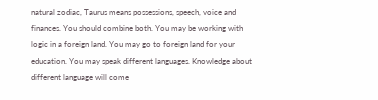natural zodiac, Taurus means possessions, speech, voice and finances. You should combine both. You may be working with logic in a foreign land. You may go to foreign land for your education. You may speak different languages. Knowledge about different language will come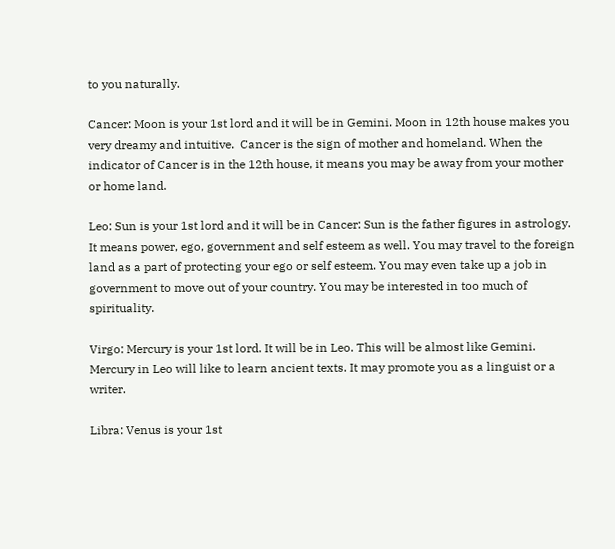to you naturally.

Cancer: Moon is your 1st lord and it will be in Gemini. Moon in 12th house makes you very dreamy and intuitive.  Cancer is the sign of mother and homeland. When the indicator of Cancer is in the 12th house, it means you may be away from your mother or home land.

Leo: Sun is your 1st lord and it will be in Cancer: Sun is the father figures in astrology. It means power, ego, government and self esteem as well. You may travel to the foreign land as a part of protecting your ego or self esteem. You may even take up a job in government to move out of your country. You may be interested in too much of spirituality.

Virgo: Mercury is your 1st lord. It will be in Leo. This will be almost like Gemini. Mercury in Leo will like to learn ancient texts. It may promote you as a linguist or a writer.

Libra: Venus is your 1st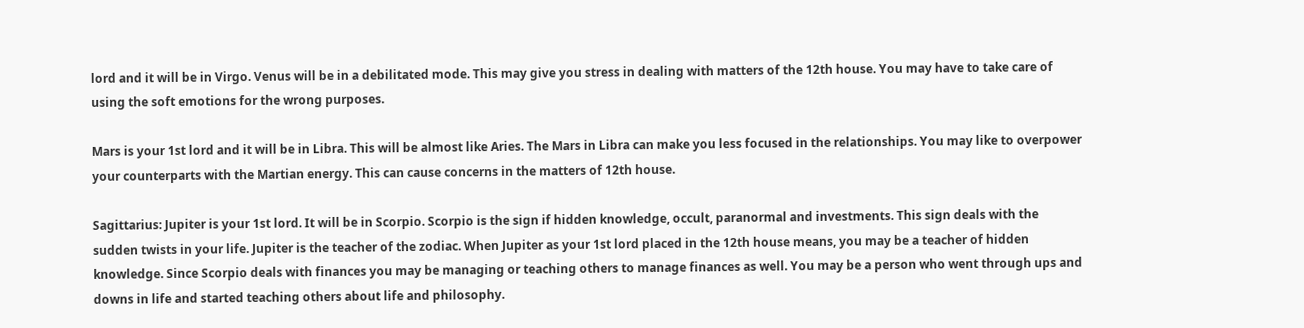lord and it will be in Virgo. Venus will be in a debilitated mode. This may give you stress in dealing with matters of the 12th house. You may have to take care of using the soft emotions for the wrong purposes.

Mars is your 1st lord and it will be in Libra. This will be almost like Aries. The Mars in Libra can make you less focused in the relationships. You may like to overpower your counterparts with the Martian energy. This can cause concerns in the matters of 12th house.

Sagittarius: Jupiter is your 1st lord. It will be in Scorpio. Scorpio is the sign if hidden knowledge, occult, paranormal and investments. This sign deals with the sudden twists in your life. Jupiter is the teacher of the zodiac. When Jupiter as your 1st lord placed in the 12th house means, you may be a teacher of hidden knowledge. Since Scorpio deals with finances you may be managing or teaching others to manage finances as well. You may be a person who went through ups and downs in life and started teaching others about life and philosophy.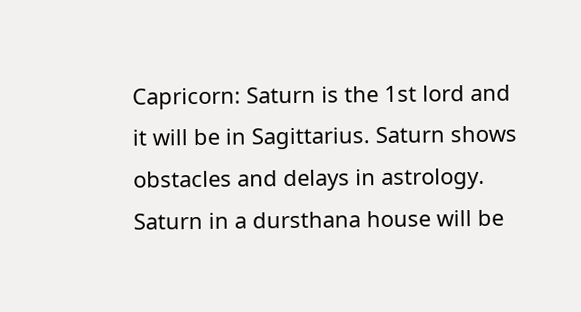Capricorn: Saturn is the 1st lord and it will be in Sagittarius. Saturn shows obstacles and delays in astrology. Saturn in a dursthana house will be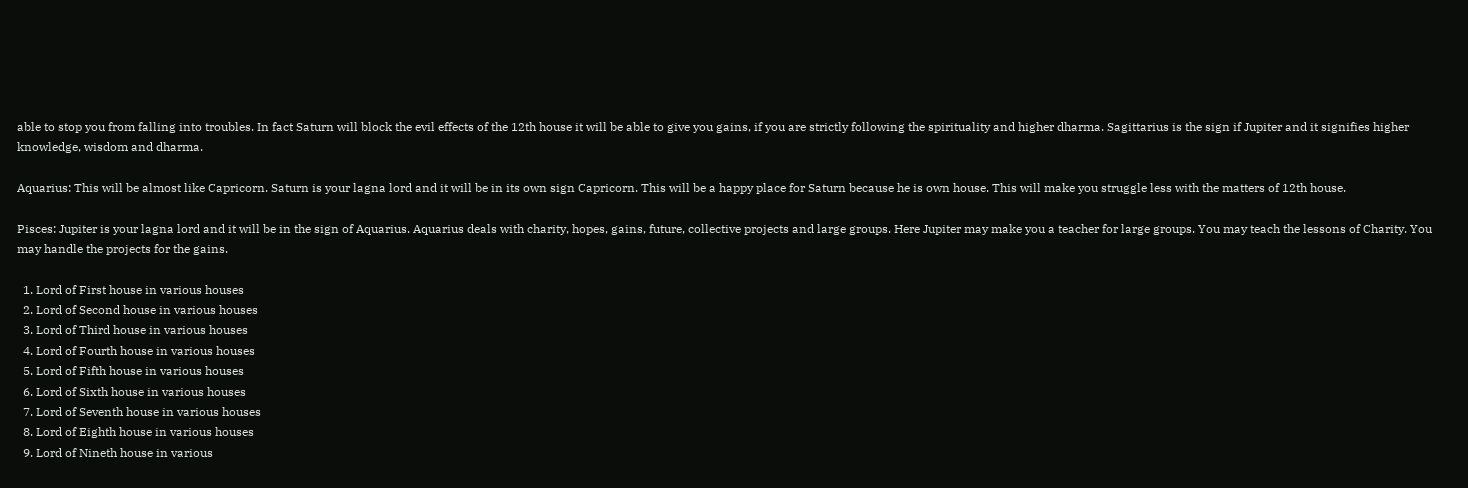able to stop you from falling into troubles. In fact Saturn will block the evil effects of the 12th house it will be able to give you gains, if you are strictly following the spirituality and higher dharma. Sagittarius is the sign if Jupiter and it signifies higher knowledge, wisdom and dharma.

Aquarius: This will be almost like Capricorn. Saturn is your lagna lord and it will be in its own sign Capricorn. This will be a happy place for Saturn because he is own house. This will make you struggle less with the matters of 12th house.

Pisces: Jupiter is your lagna lord and it will be in the sign of Aquarius. Aquarius deals with charity, hopes, gains, future, collective projects and large groups. Here Jupiter may make you a teacher for large groups. You may teach the lessons of Charity. You may handle the projects for the gains.

  1. Lord of First house in various houses
  2. Lord of Second house in various houses
  3. Lord of Third house in various houses
  4. Lord of Fourth house in various houses
  5. Lord of Fifth house in various houses
  6. Lord of Sixth house in various houses
  7. Lord of Seventh house in various houses
  8. Lord of Eighth house in various houses
  9. Lord of Nineth house in various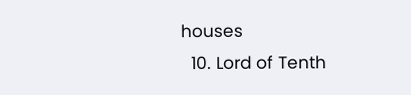houses
  10. Lord of Tenth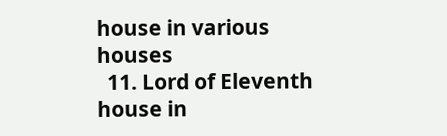house in various houses
  11. Lord of Eleventh house in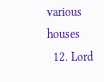various houses
  12. Lord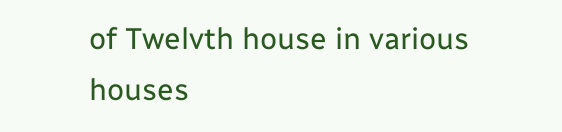of Twelvth house in various houses